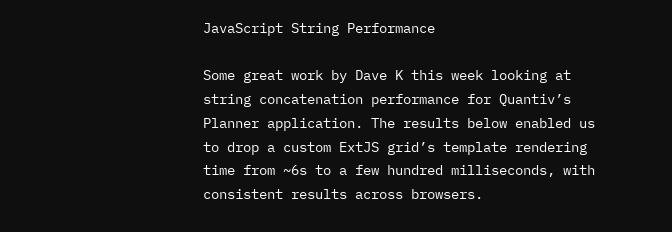JavaScript String Performance

Some great work by Dave K this week looking at string concatenation performance for Quantiv’s Planner application. The results below enabled us to drop a custom ExtJS grid’s template rendering time from ~6s to a few hundred milliseconds, with consistent results across browsers.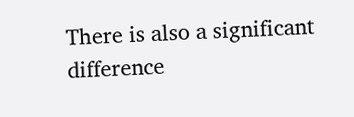There is also a significant difference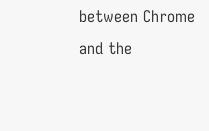between Chrome and the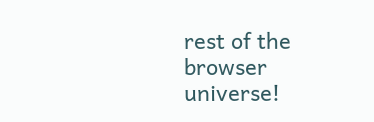rest of the browser universe!